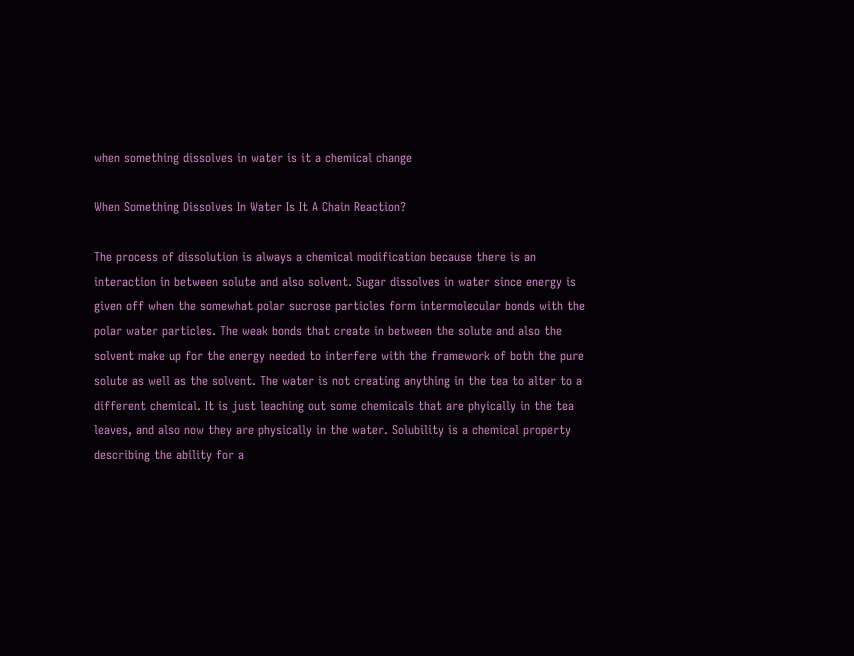when something dissolves in water is it a chemical change

When Something Dissolves In Water Is It A Chain Reaction?

The process of dissolution is always a chemical modification because there is an interaction in between solute and also solvent. Sugar dissolves in water since energy is given off when the somewhat polar sucrose particles form intermolecular bonds with the polar water particles. The weak bonds that create in between the solute and also the solvent make up for the energy needed to interfere with the framework of both the pure solute as well as the solvent. The water is not creating anything in the tea to alter to a different chemical. It is just leaching out some chemicals that are phyically in the tea leaves, and also now they are physically in the water. Solubility is a chemical property describing the ability for a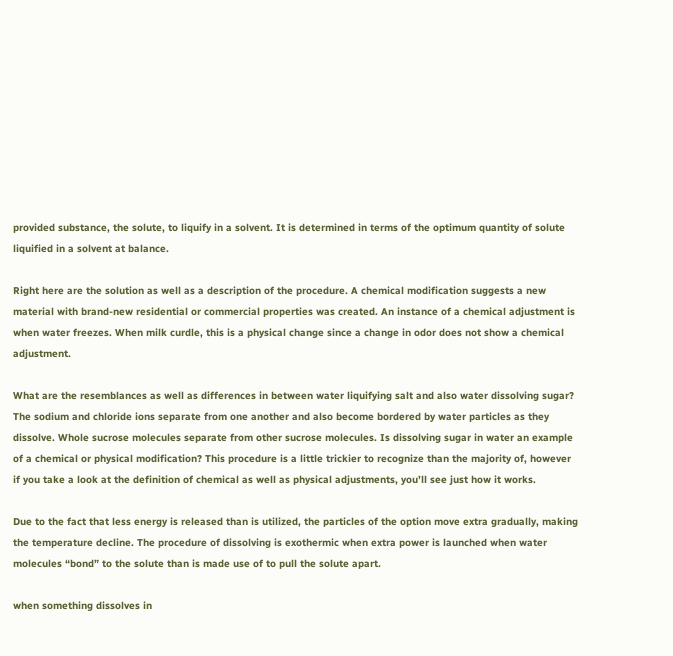provided substance, the solute, to liquify in a solvent. It is determined in terms of the optimum quantity of solute liquified in a solvent at balance.

Right here are the solution as well as a description of the procedure. A chemical modification suggests a new material with brand-new residential or commercial properties was created. An instance of a chemical adjustment is when water freezes. When milk curdle, this is a physical change since a change in odor does not show a chemical adjustment.

What are the resemblances as well as differences in between water liquifying salt and also water dissolving sugar? The sodium and chloride ions separate from one another and also become bordered by water particles as they dissolve. Whole sucrose molecules separate from other sucrose molecules. Is dissolving sugar in water an example of a chemical or physical modification? This procedure is a little trickier to recognize than the majority of, however if you take a look at the definition of chemical as well as physical adjustments, you’ll see just how it works.

Due to the fact that less energy is released than is utilized, the particles of the option move extra gradually, making the temperature decline. The procedure of dissolving is exothermic when extra power is launched when water molecules “bond” to the solute than is made use of to pull the solute apart.

when something dissolves in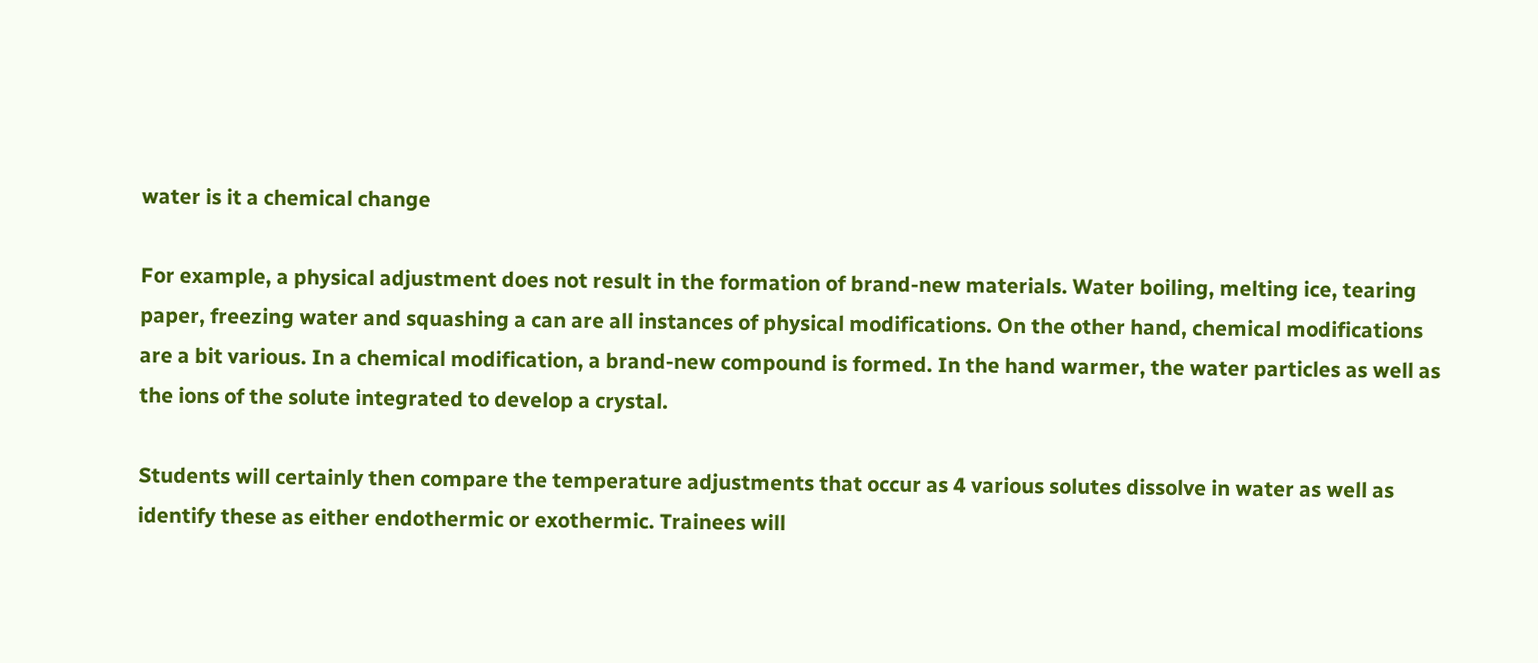water is it a chemical change

For example, a physical adjustment does not result in the formation of brand-new materials. Water boiling, melting ice, tearing paper, freezing water and squashing a can are all instances of physical modifications. On the other hand, chemical modifications are a bit various. In a chemical modification, a brand-new compound is formed. In the hand warmer, the water particles as well as the ions of the solute integrated to develop a crystal.

Students will certainly then compare the temperature adjustments that occur as 4 various solutes dissolve in water as well as identify these as either endothermic or exothermic. Trainees will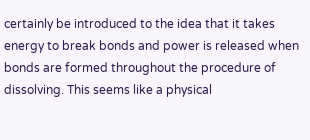certainly be introduced to the idea that it takes energy to break bonds and power is released when bonds are formed throughout the procedure of dissolving. This seems like a physical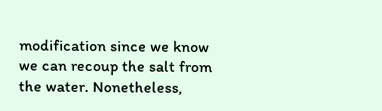modification since we know we can recoup the salt from the water. Nonetheless,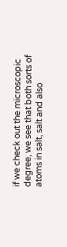if we check out the microscopic degree, we see that both sorts of atoms in salt, salt and also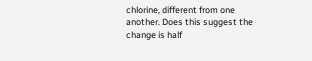chlorine, different from one another. Does this suggest the change is half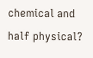chemical and half physical?